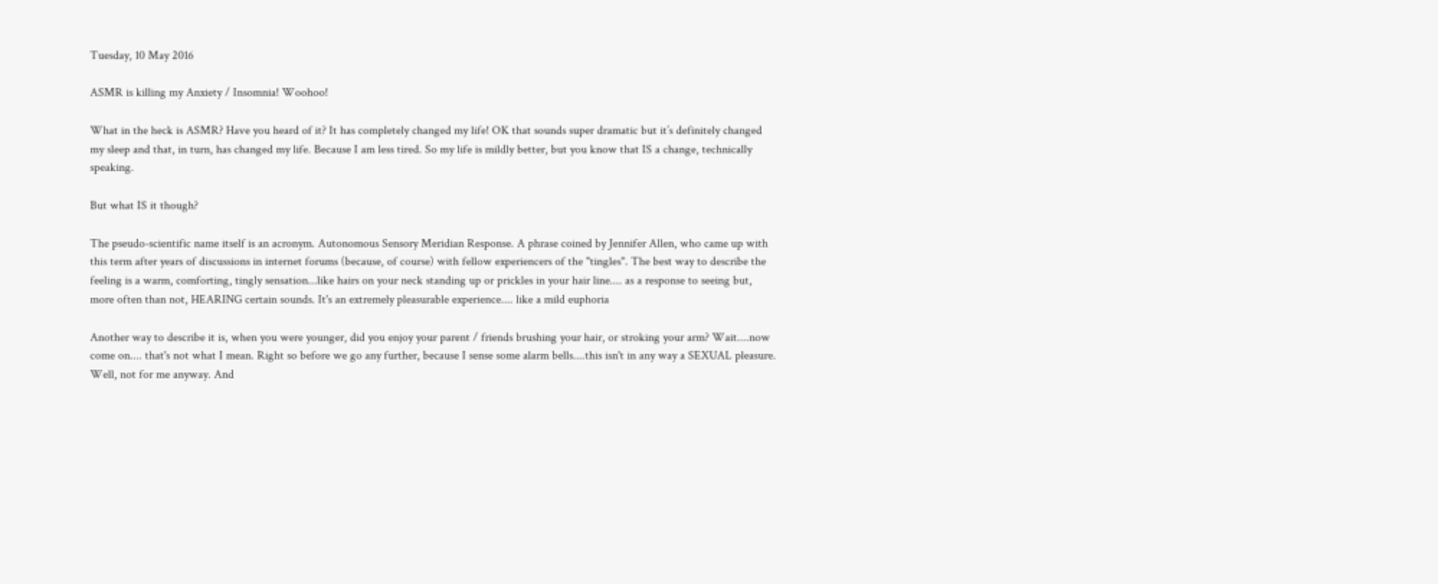Tuesday, 10 May 2016

ASMR is killing my Anxiety / Insomnia! Woohoo!

What in the heck is ASMR? Have you heard of it? It has completely changed my life! OK that sounds super dramatic but it’s definitely changed my sleep and that, in turn, has changed my life. Because I am less tired. So my life is mildly better, but you know that IS a change, technically speaking.

But what IS it though?

The pseudo-scientific name itself is an acronym. Autonomous Sensory Meridian Response. A phrase coined by Jennifer Allen, who came up with this term after years of discussions in internet forums (because, of course) with fellow experiencers of the "tingles". The best way to describe the feeling is a warm, comforting, tingly sensation...like hairs on your neck standing up or prickles in your hair line.... as a response to seeing but, more often than not, HEARING certain sounds. It's an extremely pleasurable experience.... like a mild euphoria

Another way to describe it is, when you were younger, did you enjoy your parent / friends brushing your hair, or stroking your arm? Wait....now come on.... that's not what I mean. Right so before we go any further, because I sense some alarm bells....this isn't in any way a SEXUAL pleasure. Well, not for me anyway. And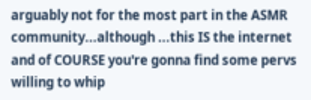arguably not for the most part in the ASMR community...although ...this IS the internet and of COURSE you're gonna find some pervs willing to whip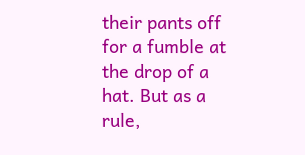their pants off for a fumble at the drop of a hat. But as a rule,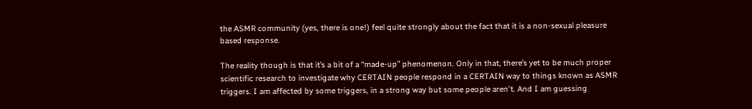the ASMR community (yes, there is one!) feel quite strongly about the fact that it is a non-sexual pleasure based response.

The reality though is that it’s a bit of a “made-up” phenomenon. Only in that, there’s yet to be much proper scientific research to investigate why CERTAIN people respond in a CERTAIN way to things known as ASMR triggers. I am affected by some triggers, in a strong way but some people aren't. And I am guessing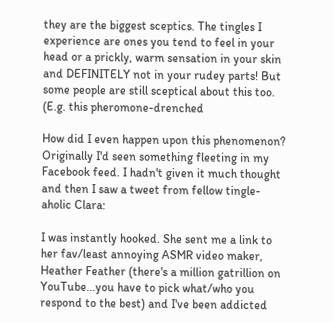they are the biggest sceptics. The tingles I experience are ones you tend to feel in your head or a prickly, warm sensation in your skin and DEFINITELY not in your rudey parts! But some people are still sceptical about this too. (E.g. this pheromone-drenched

How did I even happen upon this phenomenon? Originally I'd seen something fleeting in my Facebook feed. I hadn't given it much thought and then I saw a tweet from fellow tingle-aholic Clara:

I was instantly hooked. She sent me a link to her fav/least annoying ASMR video maker, Heather Feather (there's a million gatrillion on YouTube...you have to pick what/who you respond to the best) and I've been addicted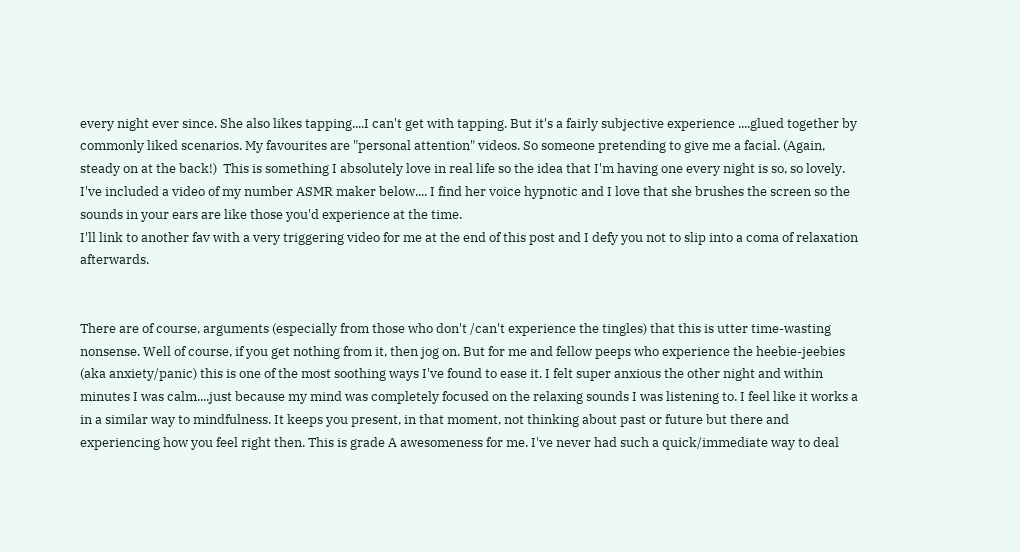every night ever since. She also likes tapping....I can't get with tapping. But it's a fairly subjective experience ....glued together by commonly liked scenarios. My favourites are "personal attention" videos. So someone pretending to give me a facial. (Again, steady on at the back!)  This is something I absolutely love in real life so the idea that I'm having one every night is so, so lovely. I've included a video of my number ASMR maker below.... I find her voice hypnotic and I love that she brushes the screen so the sounds in your ears are like those you'd experience at the time.
I'll link to another fav with a very triggering video for me at the end of this post and I defy you not to slip into a coma of relaxation afterwards.


There are of course, arguments (especially from those who don't /can't experience the tingles) that this is utter time-wasting nonsense. Well of course, if you get nothing from it, then jog on. But for me and fellow peeps who experience the heebie-jeebies (aka anxiety/panic) this is one of the most soothing ways I've found to ease it. I felt super anxious the other night and within minutes I was calm....just because my mind was completely focused on the relaxing sounds I was listening to. I feel like it works a in a similar way to mindfulness. It keeps you present, in that moment, not thinking about past or future but there and experiencing how you feel right then. This is grade A awesomeness for me. I've never had such a quick/immediate way to deal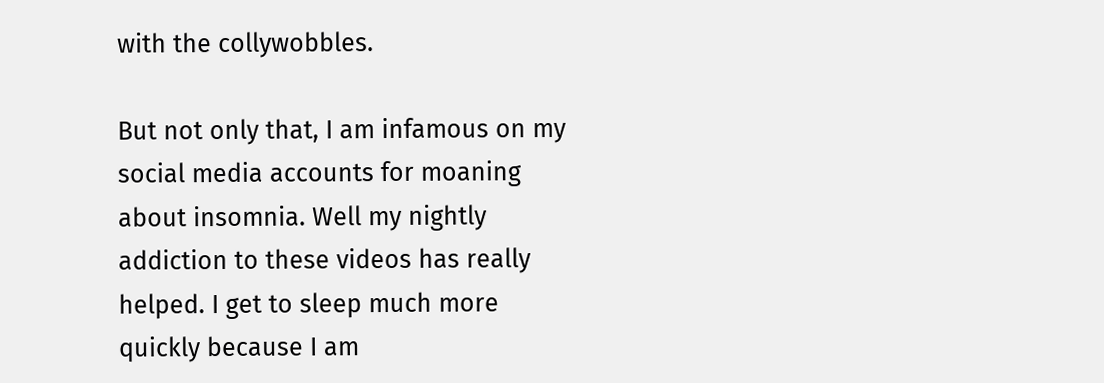with the collywobbles.

But not only that, I am infamous on my social media accounts for moaning about insomnia. Well my nightly addiction to these videos has really helped. I get to sleep much more quickly because I am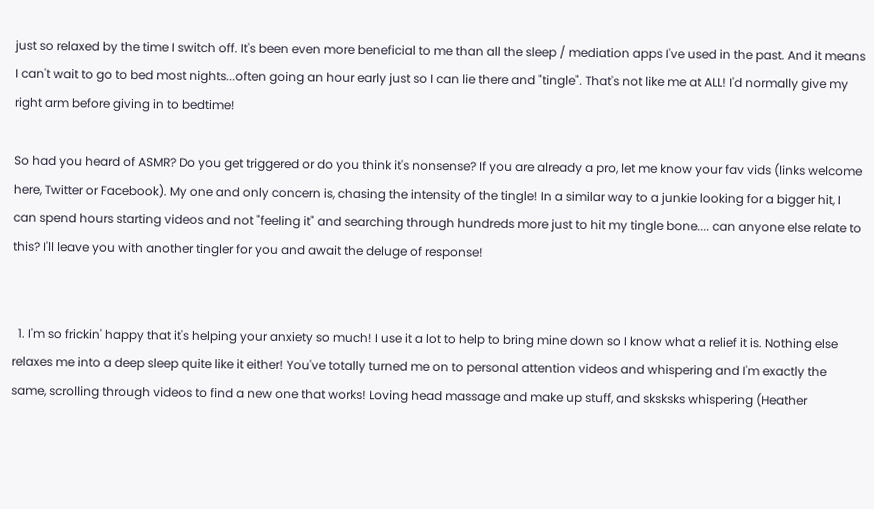just so relaxed by the time I switch off. It's been even more beneficial to me than all the sleep / mediation apps I've used in the past. And it means I can't wait to go to bed most nights...often going an hour early just so I can lie there and "tingle". That's not like me at ALL! I'd normally give my right arm before giving in to bedtime!

So had you heard of ASMR? Do you get triggered or do you think it's nonsense? If you are already a pro, let me know your fav vids (links welcome here, Twitter or Facebook). My one and only concern is, chasing the intensity of the tingle! In a similar way to a junkie looking for a bigger hit, I can spend hours starting videos and not "feeling it" and searching through hundreds more just to hit my tingle bone.... can anyone else relate to this? I'll leave you with another tingler for you and await the deluge of response!


  1. I'm so frickin' happy that it's helping your anxiety so much! I use it a lot to help to bring mine down so I know what a relief it is. Nothing else relaxes me into a deep sleep quite like it either! You've totally turned me on to personal attention videos and whispering and I'm exactly the same, scrolling through videos to find a new one that works! Loving head massage and make up stuff, and sksksks whispering (Heather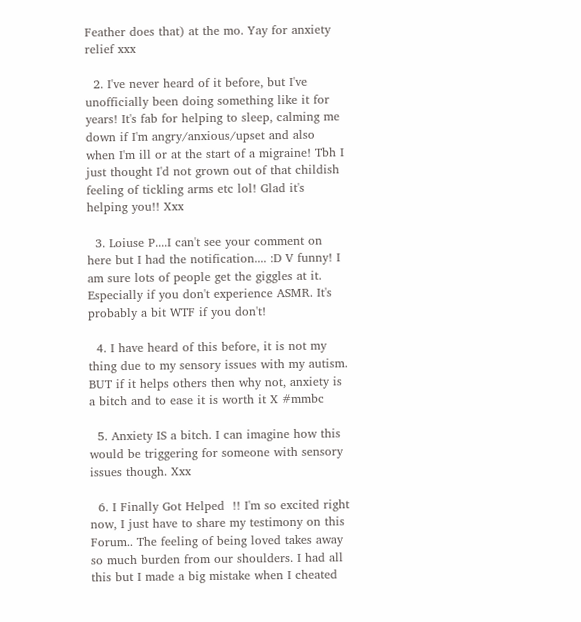Feather does that) at the mo. Yay for anxiety relief xxx

  2. I've never heard of it before, but I've unofficially been doing something like it for years! It's fab for helping to sleep, calming me down if I'm angry/anxious/upset and also when I'm ill or at the start of a migraine! Tbh I just thought I'd not grown out of that childish feeling of tickling arms etc lol! Glad it's helping you!! Xxx

  3. Loiuse P....I can't see your comment on here but I had the notification.... :D V funny! I am sure lots of people get the giggles at it. Especially if you don't experience ASMR. It's probably a bit WTF if you don't!

  4. I have heard of this before, it is not my thing due to my sensory issues with my autism. BUT if it helps others then why not, anxiety is a bitch and to ease it is worth it X #mmbc

  5. Anxiety IS a bitch. I can imagine how this would be triggering for someone with sensory issues though. Xxx

  6. I Finally Got Helped  !! I'm so excited right now, I just have to share my testimony on this Forum.. The feeling of being loved takes away so much burden from our shoulders. I had all this but I made a big mistake when I cheated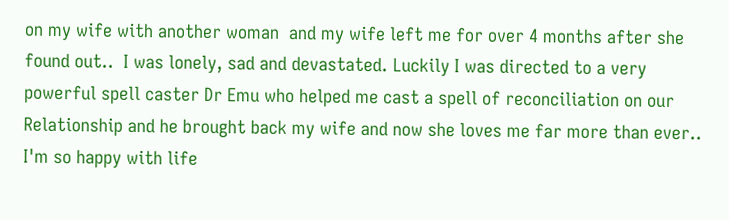on my wife with another woman  and my wife left me for over 4 months after she found out..  I was lonely, sad and devastated. Luckily I was directed to a very powerful spell caster Dr Emu who helped me cast a spell of reconciliation on our Relationship and he brought back my wife and now she loves me far more than ever.. I'm so happy with life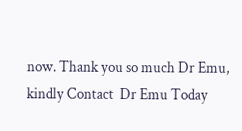now. Thank you so much Dr Emu, kindly Contact  Dr Emu Today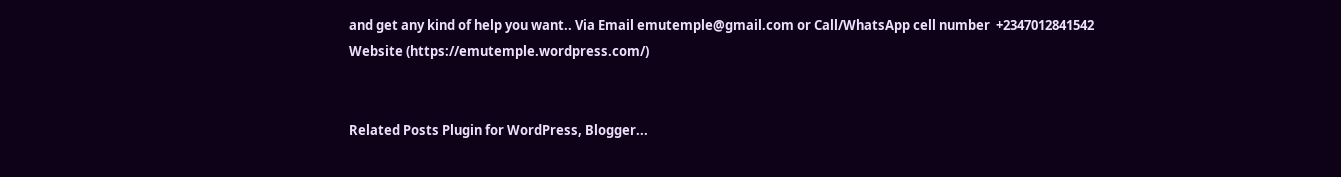and get any kind of help you want.. Via Email emutemple@gmail.com or Call/WhatsApp cell number  +2347012841542 Website (https://emutemple.wordpress.com/)


Related Posts Plugin for WordPress, Blogger...